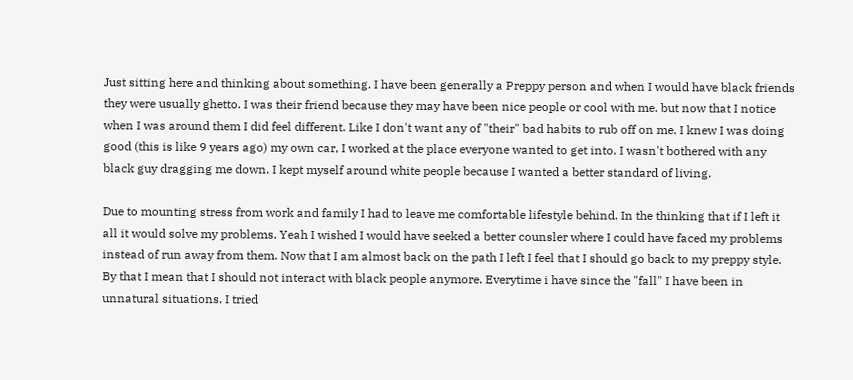Just sitting here and thinking about something. I have been generally a Preppy person and when I would have black friends they were usually ghetto. I was their friend because they may have been nice people or cool with me. but now that I notice when I was around them I did feel different. Like I don't want any of "their" bad habits to rub off on me. I knew I was doing good (this is like 9 years ago) my own car, I worked at the place everyone wanted to get into. I wasn't bothered with any black guy dragging me down. I kept myself around white people because I wanted a better standard of living.

Due to mounting stress from work and family I had to leave me comfortable lifestyle behind. In the thinking that if I left it all it would solve my problems. Yeah I wished I would have seeked a better counsler where I could have faced my problems instead of run away from them. Now that I am almost back on the path I left I feel that I should go back to my preppy style. By that I mean that I should not interact with black people anymore. Everytime i have since the "fall" I have been in unnatural situations. I tried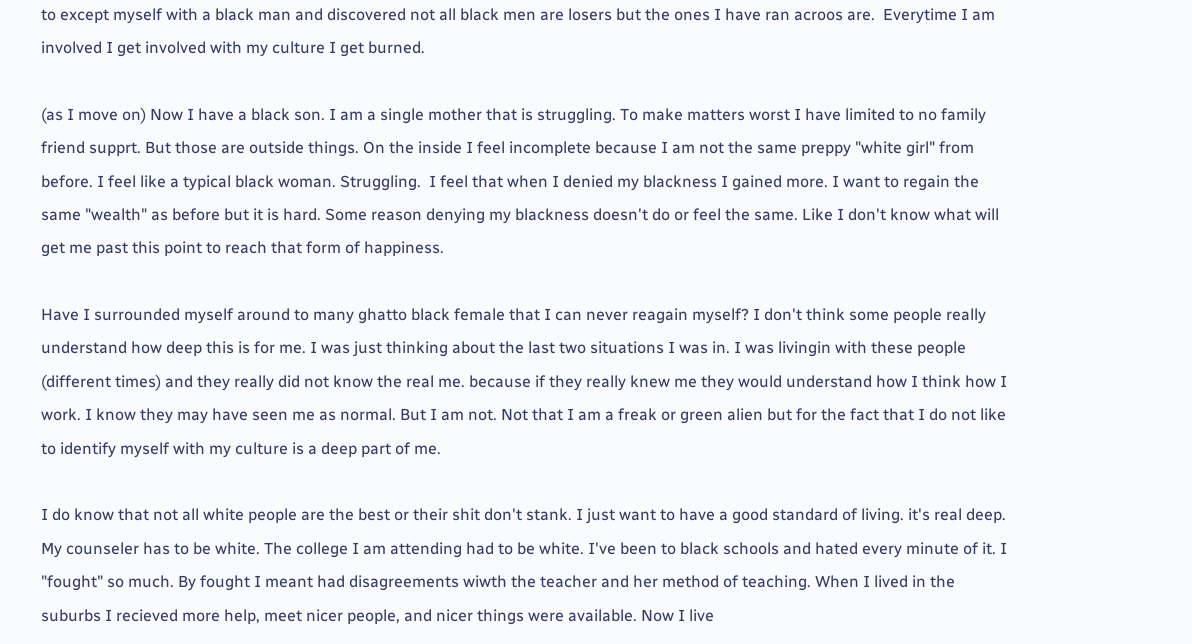to except myself with a black man and discovered not all black men are losers but the ones I have ran acroos are.  Everytime I am involved I get involved with my culture I get burned.

(as I move on) Now I have a black son. I am a single mother that is struggling. To make matters worst I have limited to no family friend supprt. But those are outside things. On the inside I feel incomplete because I am not the same preppy "white girl" from before. I feel like a typical black woman. Struggling.  I feel that when I denied my blackness I gained more. I want to regain the same "wealth" as before but it is hard. Some reason denying my blackness doesn't do or feel the same. Like I don't know what will get me past this point to reach that form of happiness.

Have I surrounded myself around to many ghatto black female that I can never reagain myself? I don't think some people really understand how deep this is for me. I was just thinking about the last two situations I was in. I was livingin with these people (different times) and they really did not know the real me. because if they really knew me they would understand how I think how I work. I know they may have seen me as normal. But I am not. Not that I am a freak or green alien but for the fact that I do not like to identify myself with my culture is a deep part of me.

I do know that not all white people are the best or their shit don't stank. I just want to have a good standard of living. it's real deep. My counseler has to be white. The college I am attending had to be white. I've been to black schools and hated every minute of it. I "fought" so much. By fought I meant had disagreements wiwth the teacher and her method of teaching. When I lived in the suburbs I recieved more help, meet nicer people, and nicer things were available. Now I live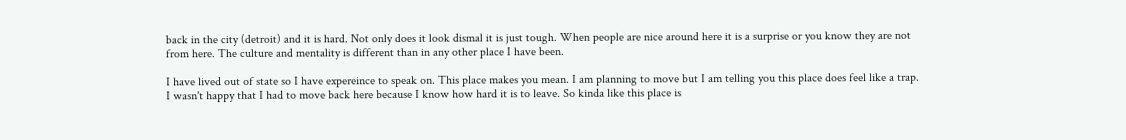back in the city (detroit) and it is hard. Not only does it look dismal it is just tough. When people are nice around here it is a surprise or you know they are not from here. The culture and mentality is different than in any other place I have been.

I have lived out of state so I have expereince to speak on. This place makes you mean. I am planning to move but I am telling you this place does feel like a trap. I wasn't happy that I had to move back here because I know how hard it is to leave. So kinda like this place is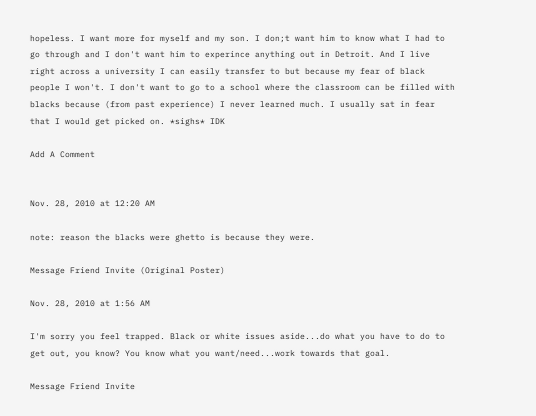hopeless. I want more for myself and my son. I don;t want him to know what I had to go through and I don't want him to experince anything out in Detroit. And I live right across a university I can easily transfer to but because my fear of black people I won't. I don't want to go to a school where the classroom can be filled with blacks because (from past experience) I never learned much. I usually sat in fear that I would get picked on. *sighs* IDK

Add A Comment


Nov. 28, 2010 at 12:20 AM

note: reason the blacks were ghetto is because they were.

Message Friend Invite (Original Poster)

Nov. 28, 2010 at 1:56 AM

I'm sorry you feel trapped. Black or white issues aside...do what you have to do to get out, you know? You know what you want/need...work towards that goal.

Message Friend Invite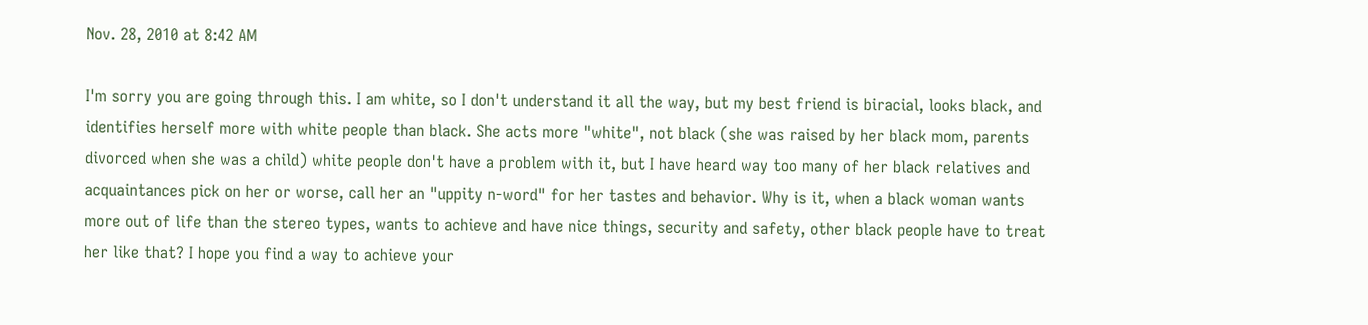Nov. 28, 2010 at 8:42 AM

I'm sorry you are going through this. I am white, so I don't understand it all the way, but my best friend is biracial, looks black, and identifies herself more with white people than black. She acts more "white", not black (she was raised by her black mom, parents divorced when she was a child) white people don't have a problem with it, but I have heard way too many of her black relatives and acquaintances pick on her or worse, call her an "uppity n-word" for her tastes and behavior. Why is it, when a black woman wants more out of life than the stereo types, wants to achieve and have nice things, security and safety, other black people have to treat her like that? I hope you find a way to achieve your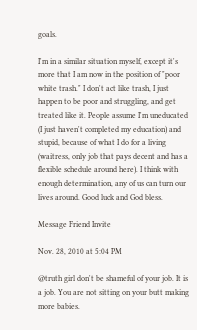goals.

I'm in a similar situation myself, except it's more that I am now in the position of "poor white trash." I don't act like trash, I just happen to be poor and struggling, and get treated like it. People assume I'm uneducated (I just haven't completed my education) and stupid, because of what I do for a living (waitress, only job that pays decent and has a flexible schedule around here). I think with enough determination, any of us can turn our lives around. Good luck and God bless.

Message Friend Invite

Nov. 28, 2010 at 5:04 PM

@truth girl don't be shameful of your job. It is a job. You are not sitting on your butt making more babies.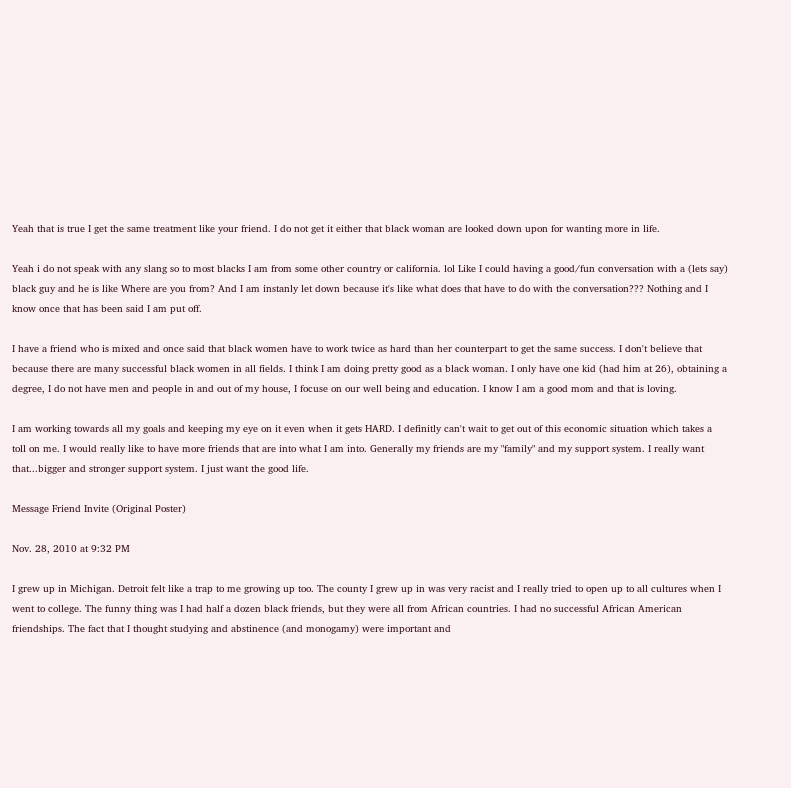Yeah that is true I get the same treatment like your friend. I do not get it either that black woman are looked down upon for wanting more in life.

Yeah i do not speak with any slang so to most blacks I am from some other country or california. lol Like I could having a good/fun conversation with a (lets say) black guy and he is like Where are you from? And I am instanly let down because it's like what does that have to do with the conversation??? Nothing and I know once that has been said I am put off.

I have a friend who is mixed and once said that black women have to work twice as hard than her counterpart to get the same success. I don't believe that because there are many successful black women in all fields. I think I am doing pretty good as a black woman. I only have one kid (had him at 26), obtaining a degree, I do not have men and people in and out of my house, I focuse on our well being and education. I know I am a good mom and that is loving.

I am working towards all my goals and keeping my eye on it even when it gets HARD. I definitly can't wait to get out of this economic situation which takes a toll on me. I would really like to have more friends that are into what I am into. Generally my friends are my "family" and my support system. I really want that...bigger and stronger support system. I just want the good life.

Message Friend Invite (Original Poster)

Nov. 28, 2010 at 9:32 PM

I grew up in Michigan. Detroit felt like a trap to me growing up too. The county I grew up in was very racist and I really tried to open up to all cultures when I went to college. The funny thing was I had half a dozen black friends, but they were all from African countries. I had no successful African American friendships. The fact that I thought studying and abstinence (and monogamy) were important and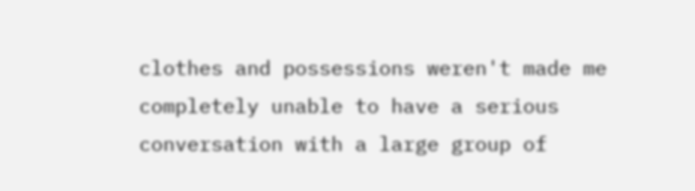clothes and possessions weren't made me completely unable to have a serious conversation with a large group of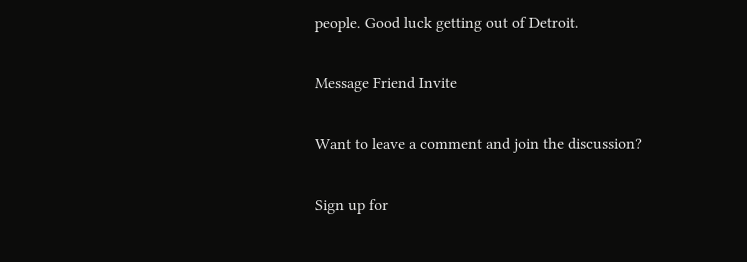people. Good luck getting out of Detroit.

Message Friend Invite

Want to leave a comment and join the discussion?

Sign up for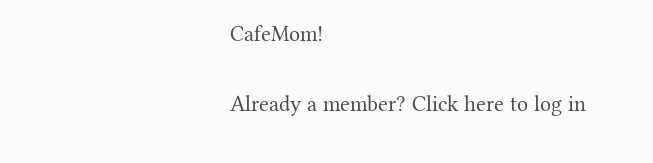CafeMom!

Already a member? Click here to log in